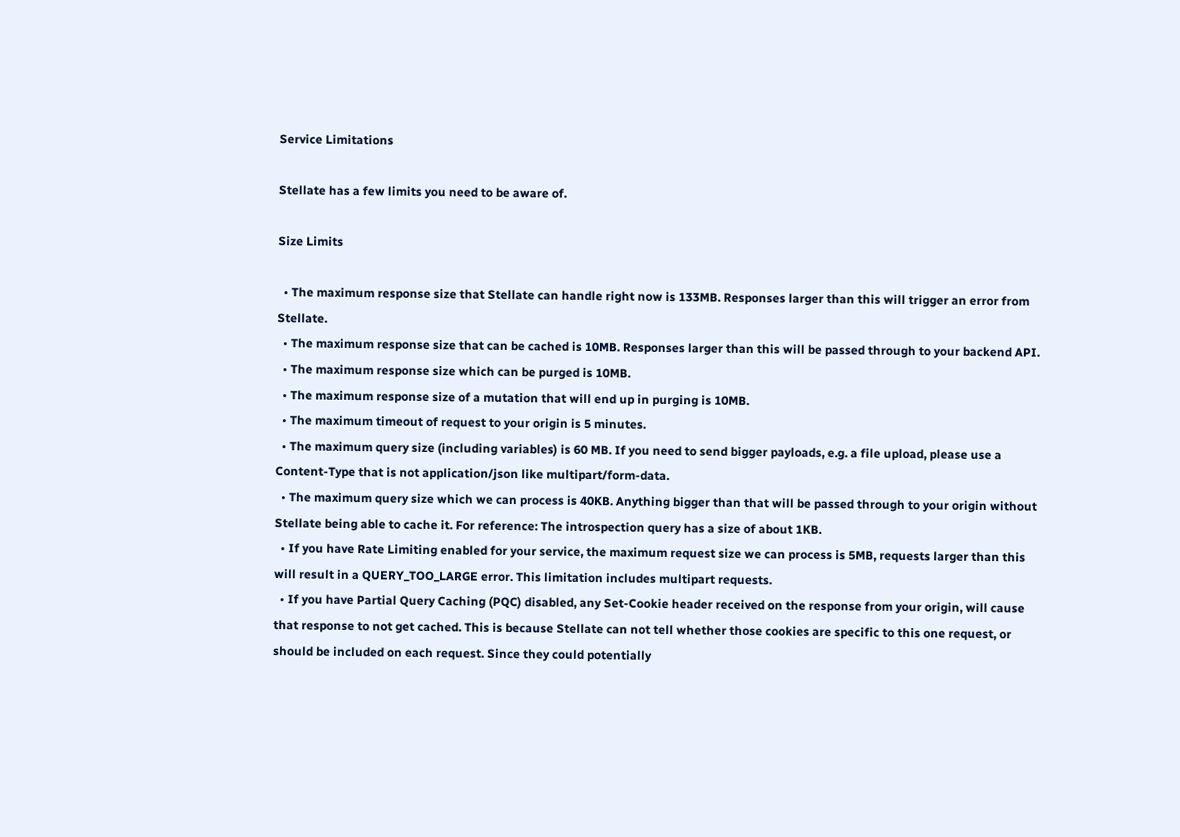Service Limitations

Stellate has a few limits you need to be aware of.

Size Limits

  • The maximum response size that Stellate can handle right now is 133MB. Responses larger than this will trigger an error from Stellate.
  • The maximum response size that can be cached is 10MB. Responses larger than this will be passed through to your backend API.
  • The maximum response size which can be purged is 10MB.
  • The maximum response size of a mutation that will end up in purging is 10MB.
  • The maximum timeout of request to your origin is 5 minutes.
  • The maximum query size (including variables) is 60 MB. If you need to send bigger payloads, e.g. a file upload, please use a Content-Type that is not application/json like multipart/form-data.
  • The maximum query size which we can process is 40KB. Anything bigger than that will be passed through to your origin without Stellate being able to cache it. For reference: The introspection query has a size of about 1KB.
  • If you have Rate Limiting enabled for your service, the maximum request size we can process is 5MB, requests larger than this will result in a QUERY_TOO_LARGE error. This limitation includes multipart requests.
  • If you have Partial Query Caching (PQC) disabled, any Set-Cookie header received on the response from your origin, will cause that response to not get cached. This is because Stellate can not tell whether those cookies are specific to this one request, or should be included on each request. Since they could potentially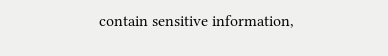contain sensitive information,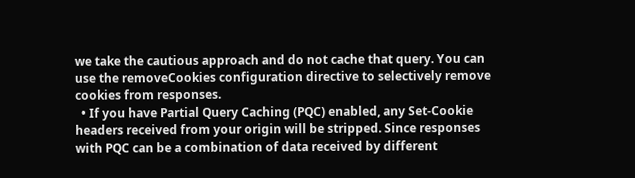we take the cautious approach and do not cache that query. You can use the removeCookies configuration directive to selectively remove cookies from responses.
  • If you have Partial Query Caching (PQC) enabled, any Set-Cookie headers received from your origin will be stripped. Since responses with PQC can be a combination of data received by different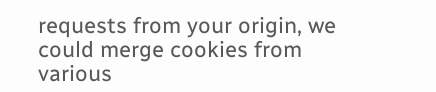requests from your origin, we could merge cookies from various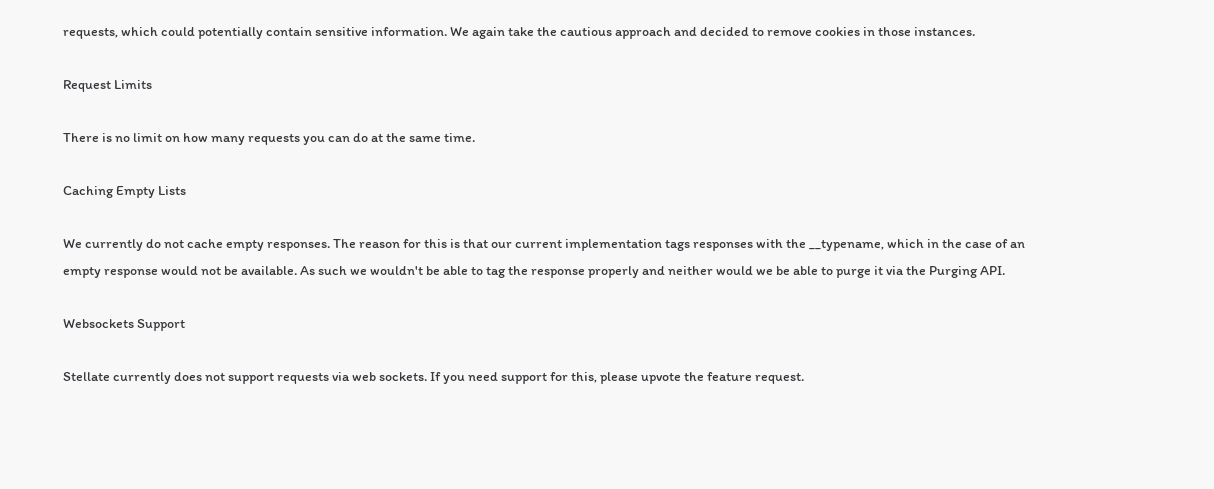requests, which could potentially contain sensitive information. We again take the cautious approach and decided to remove cookies in those instances.

Request Limits

There is no limit on how many requests you can do at the same time.

Caching Empty Lists

We currently do not cache empty responses. The reason for this is that our current implementation tags responses with the __typename, which in the case of an empty response would not be available. As such we wouldn't be able to tag the response properly and neither would we be able to purge it via the Purging API.

Websockets Support

Stellate currently does not support requests via web sockets. If you need support for this, please upvote the feature request.